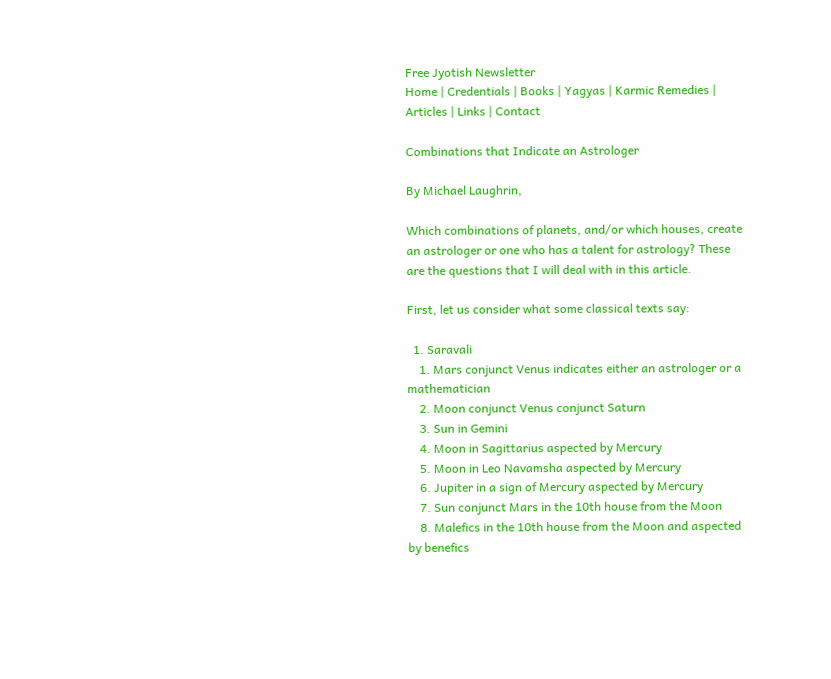Free Jyotish Newsletter
Home | Credentials | Books | Yagyas | Karmic Remedies | Articles | Links | Contact

Combinations that Indicate an Astrologer

By Michael Laughrin,

Which combinations of planets, and/or which houses, create an astrologer or one who has a talent for astrology? These are the questions that I will deal with in this article.

First, let us consider what some classical texts say:

  1. Saravali
    1. Mars conjunct Venus indicates either an astrologer or a mathematician
    2. Moon conjunct Venus conjunct Saturn
    3. Sun in Gemini
    4. Moon in Sagittarius aspected by Mercury
    5. Moon in Leo Navamsha aspected by Mercury
    6. Jupiter in a sign of Mercury aspected by Mercury
    7. Sun conjunct Mars in the 10th house from the Moon
    8. Malefics in the 10th house from the Moon and aspected by benefics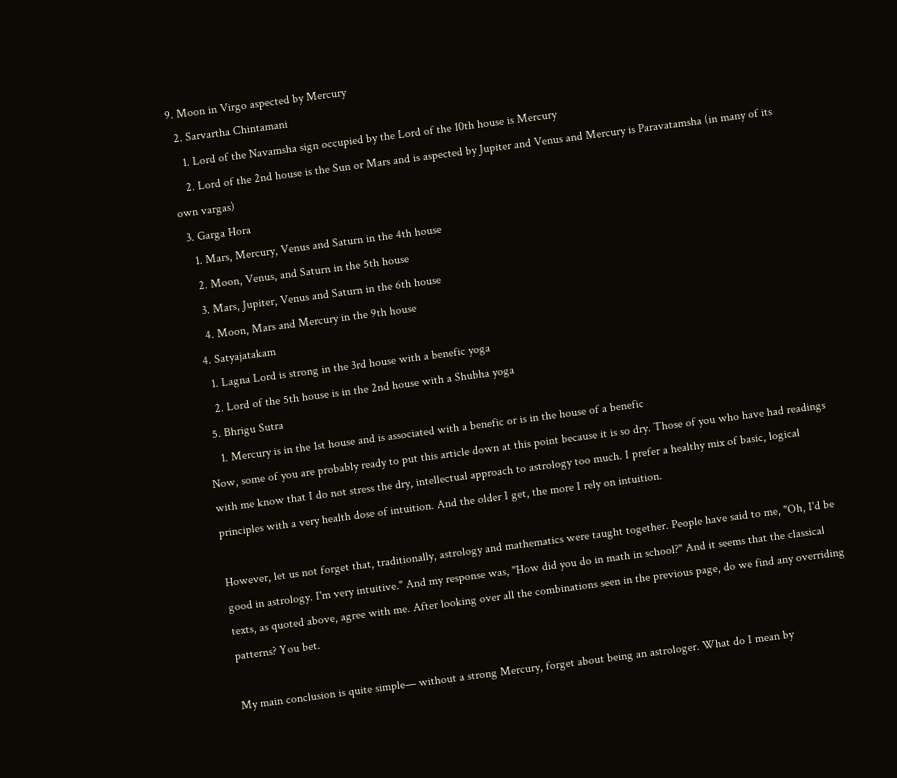9. Moon in Virgo aspected by Mercury
  2. Sarvartha Chintamani
    1. Lord of the Navamsha sign occupied by the Lord of the 10th house is Mercury
    2. Lord of the 2nd house is the Sun or Mars and is aspected by Jupiter and Venus and Mercury is Paravatamsha (in many of its own vargas)
  3. Garga Hora
    1. Mars, Mercury, Venus and Saturn in the 4th house
    2. Moon, Venus, and Saturn in the 5th house
    3. Mars, Jupiter, Venus and Saturn in the 6th house
    4. Moon, Mars and Mercury in the 9th house
  4. Satyajatakam
    1. Lagna Lord is strong in the 3rd house with a benefic yoga
    2. Lord of the 5th house is in the 2nd house with a Shubha yoga
  5. Bhrigu Sutra
    1. Mercury is in the 1st house and is associated with a benefic or is in the house of a benefic
Now, some of you are probably ready to put this article down at this point because it is so dry. Those of you who have had readings with me know that I do not stress the dry, intellectual approach to astrology too much. I prefer a healthy mix of basic, logical principles with a very health dose of intuition. And the older I get, the more I rely on intuition.

However, let us not forget that, traditionally, astrology and mathematics were taught together. People have said to me, "Oh, I'd be good in astrology. I'm very intuitive." And my response was, "How did you do in math in school?" And it seems that the classical texts, as quoted above, agree with me. After looking over all the combinations seen in the previous page, do we find any overriding patterns? You bet.

My main conclusion is quite simple— without a strong Mercury, forget about being an astrologer. What do I mean by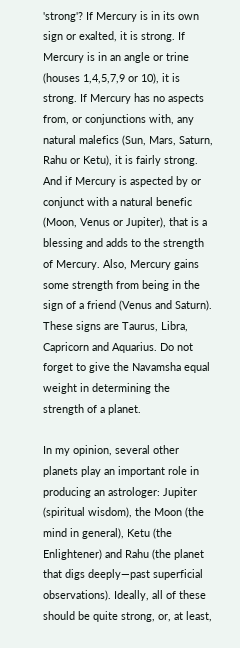'strong'? If Mercury is in its own sign or exalted, it is strong. If Mercury is in an angle or trine (houses 1,4,5,7,9 or 10), it is strong. If Mercury has no aspects from, or conjunctions with, any natural malefics (Sun, Mars, Saturn, Rahu or Ketu), it is fairly strong. And if Mercury is aspected by or conjunct with a natural benefic (Moon, Venus or Jupiter), that is a blessing and adds to the strength of Mercury. Also, Mercury gains some strength from being in the sign of a friend (Venus and Saturn). These signs are Taurus, Libra, Capricorn and Aquarius. Do not forget to give the Navamsha equal weight in determining the strength of a planet.

In my opinion, several other planets play an important role in producing an astrologer: Jupiter (spiritual wisdom), the Moon (the mind in general), Ketu (the Enlightener) and Rahu (the planet that digs deeply—past superficial observations). Ideally, all of these should be quite strong, or, at least,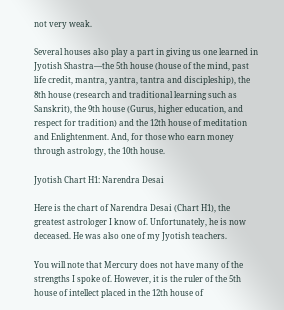not very weak.

Several houses also play a part in giving us one learned in Jyotish Shastra—the 5th house (house of the mind, past life credit, mantra, yantra, tantra and discipleship), the 8th house (research and traditional learning such as Sanskrit), the 9th house (Gurus, higher education, and respect for tradition) and the 12th house of meditation and Enlightenment. And, for those who earn money through astrology, the 10th house.

Jyotish Chart H1: Narendra Desai

Here is the chart of Narendra Desai (Chart H1), the greatest astrologer I know of. Unfortunately, he is now deceased. He was also one of my Jyotish teachers.

You will note that Mercury does not have many of the strengths I spoke of. However, it is the ruler of the 5th house of intellect placed in the 12th house of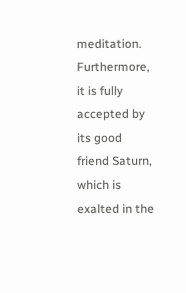meditation. Furthermore, it is fully accepted by its good friend Saturn, which is exalted in the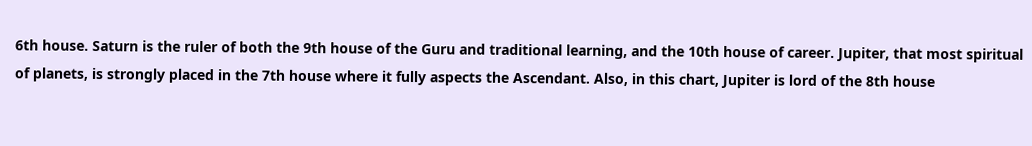6th house. Saturn is the ruler of both the 9th house of the Guru and traditional learning, and the 10th house of career. Jupiter, that most spiritual of planets, is strongly placed in the 7th house where it fully aspects the Ascendant. Also, in this chart, Jupiter is lord of the 8th house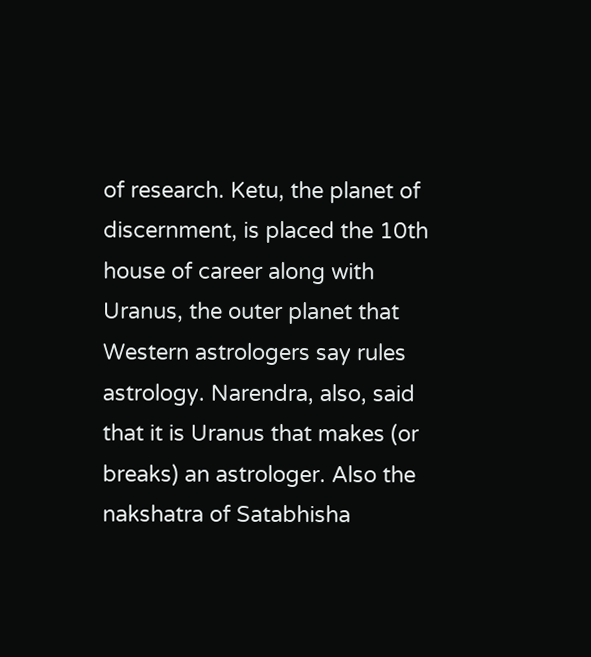of research. Ketu, the planet of discernment, is placed the 10th house of career along with Uranus, the outer planet that Western astrologers say rules astrology. Narendra, also, said that it is Uranus that makes (or breaks) an astrologer. Also the nakshatra of Satabhisha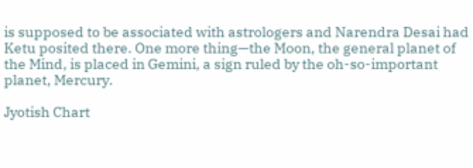is supposed to be associated with astrologers and Narendra Desai had Ketu posited there. One more thing—the Moon, the general planet of the Mind, is placed in Gemini, a sign ruled by the oh-so-important planet, Mercury.

Jyotish Chart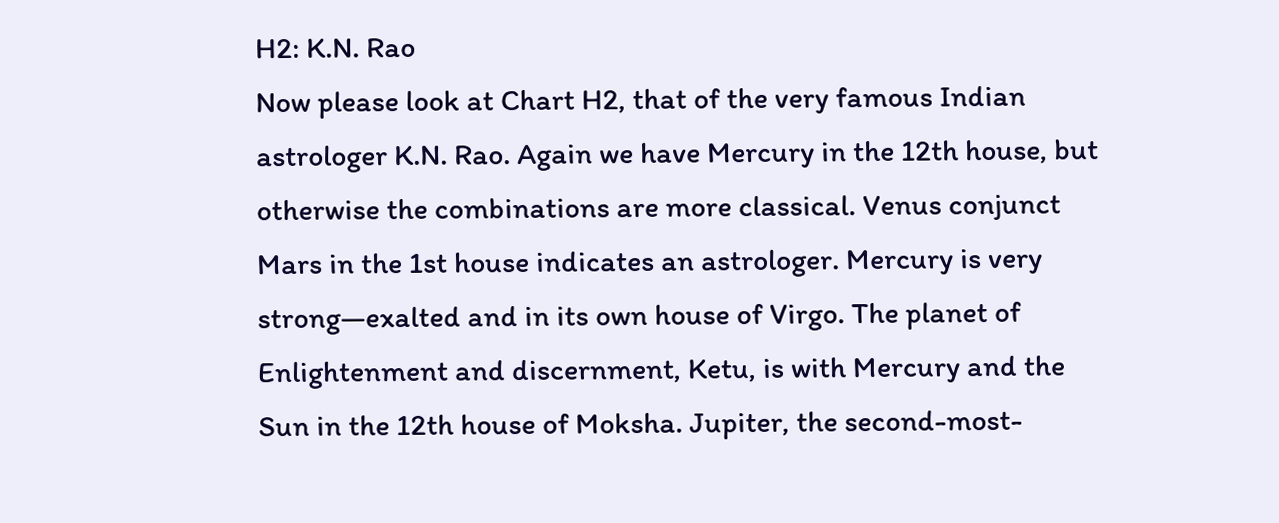H2: K.N. Rao
Now please look at Chart H2, that of the very famous Indian astrologer K.N. Rao. Again we have Mercury in the 12th house, but otherwise the combinations are more classical. Venus conjunct Mars in the 1st house indicates an astrologer. Mercury is very strong—exalted and in its own house of Virgo. The planet of Enlightenment and discernment, Ketu, is with Mercury and the Sun in the 12th house of Moksha. Jupiter, the second-most-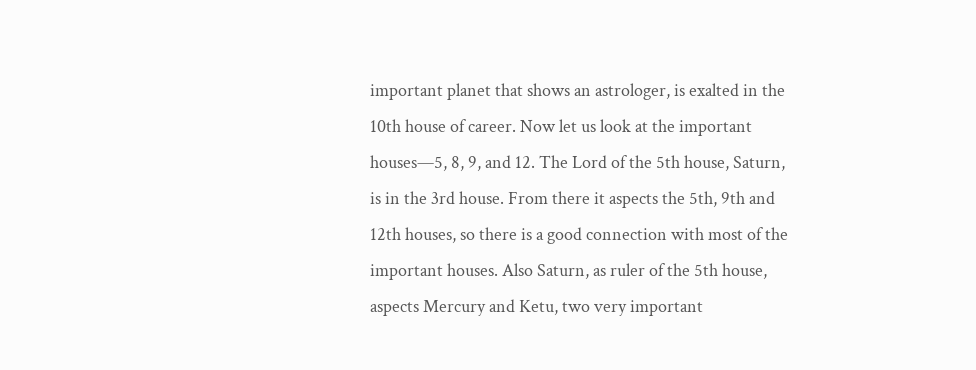important planet that shows an astrologer, is exalted in the 10th house of career. Now let us look at the important houses—5, 8, 9, and 12. The Lord of the 5th house, Saturn, is in the 3rd house. From there it aspects the 5th, 9th and 12th houses, so there is a good connection with most of the important houses. Also Saturn, as ruler of the 5th house, aspects Mercury and Ketu, two very important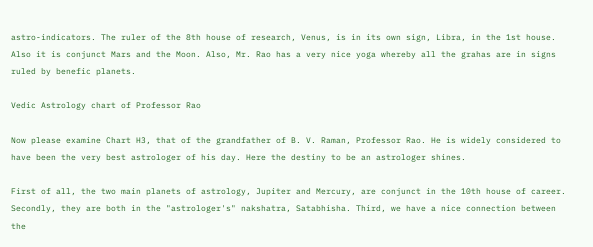astro-indicators. The ruler of the 8th house of research, Venus, is in its own sign, Libra, in the 1st house. Also it is conjunct Mars and the Moon. Also, Mr. Rao has a very nice yoga whereby all the grahas are in signs ruled by benefic planets.

Vedic Astrology chart of Professor Rao

Now please examine Chart H3, that of the grandfather of B. V. Raman, Professor Rao. He is widely considered to have been the very best astrologer of his day. Here the destiny to be an astrologer shines.

First of all, the two main planets of astrology, Jupiter and Mercury, are conjunct in the 10th house of career. Secondly, they are both in the "astrologer's" nakshatra, Satabhisha. Third, we have a nice connection between the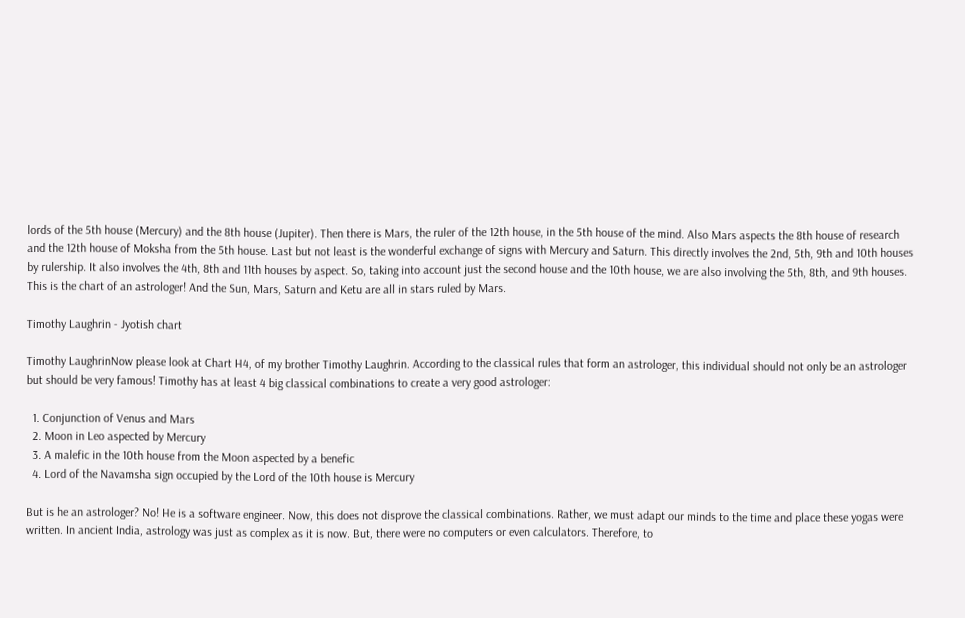lords of the 5th house (Mercury) and the 8th house (Jupiter). Then there is Mars, the ruler of the 12th house, in the 5th house of the mind. Also Mars aspects the 8th house of research and the 12th house of Moksha from the 5th house. Last but not least is the wonderful exchange of signs with Mercury and Saturn. This directly involves the 2nd, 5th, 9th and 10th houses by rulership. It also involves the 4th, 8th and 11th houses by aspect. So, taking into account just the second house and the 10th house, we are also involving the 5th, 8th, and 9th houses. This is the chart of an astrologer! And the Sun, Mars, Saturn and Ketu are all in stars ruled by Mars.

Timothy Laughrin - Jyotish chart

Timothy LaughrinNow please look at Chart H4, of my brother Timothy Laughrin. According to the classical rules that form an astrologer, this individual should not only be an astrologer but should be very famous! Timothy has at least 4 big classical combinations to create a very good astrologer:

  1. Conjunction of Venus and Mars
  2. Moon in Leo aspected by Mercury
  3. A malefic in the 10th house from the Moon aspected by a benefic
  4. Lord of the Navamsha sign occupied by the Lord of the 10th house is Mercury

But is he an astrologer? No! He is a software engineer. Now, this does not disprove the classical combinations. Rather, we must adapt our minds to the time and place these yogas were written. In ancient India, astrology was just as complex as it is now. But, there were no computers or even calculators. Therefore, to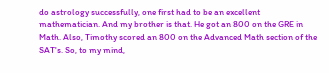do astrology successfully, one first had to be an excellent mathematician. And my brother is that. He got an 800 on the GRE in Math. Also, Timothy scored an 800 on the Advanced Math section of the SAT's. So, to my mind,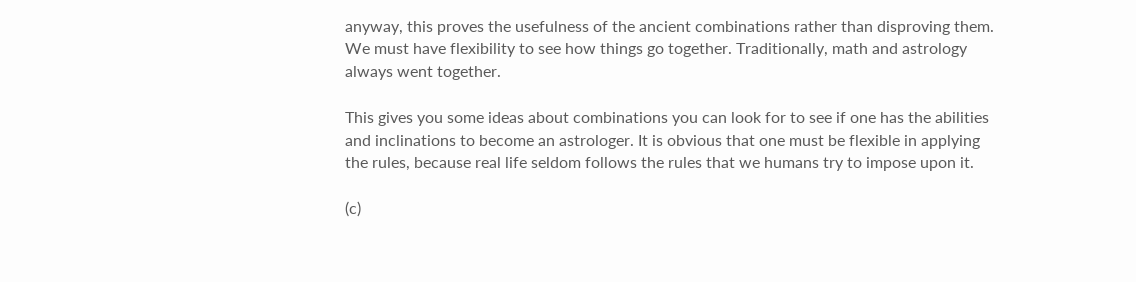anyway, this proves the usefulness of the ancient combinations rather than disproving them. We must have flexibility to see how things go together. Traditionally, math and astrology always went together.

This gives you some ideas about combinations you can look for to see if one has the abilities and inclinations to become an astrologer. It is obvious that one must be flexible in applying the rules, because real life seldom follows the rules that we humans try to impose upon it.

(c)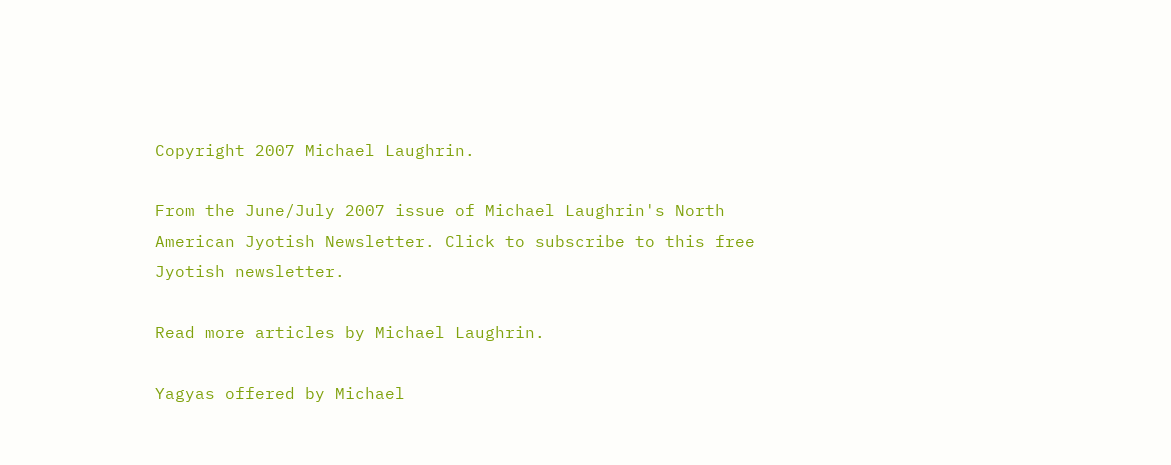Copyright 2007 Michael Laughrin.

From the June/July 2007 issue of Michael Laughrin's North American Jyotish Newsletter. Click to subscribe to this free Jyotish newsletter.

Read more articles by Michael Laughrin.

Yagyas offered by Michael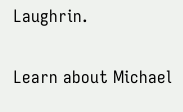Laughrin.

Learn about Michael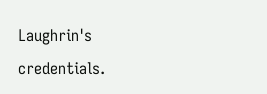Laughrin's credentials.